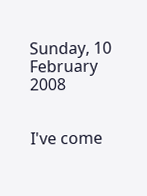Sunday, 10 February 2008


I've come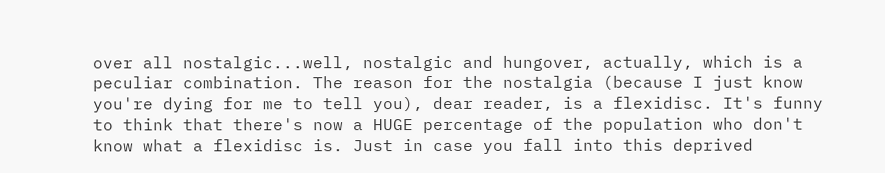over all nostalgic...well, nostalgic and hungover, actually, which is a peculiar combination. The reason for the nostalgia (because I just know you're dying for me to tell you), dear reader, is a flexidisc. It's funny to think that there's now a HUGE percentage of the population who don't know what a flexidisc is. Just in case you fall into this deprived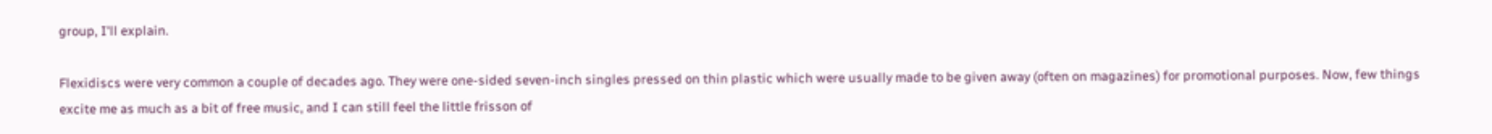group, I'll explain.

Flexidiscs were very common a couple of decades ago. They were one-sided seven-inch singles pressed on thin plastic which were usually made to be given away (often on magazines) for promotional purposes. Now, few things excite me as much as a bit of free music, and I can still feel the little frisson of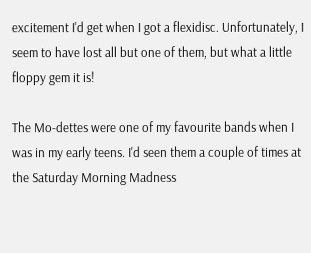excitement I'd get when I got a flexidisc. Unfortunately, I seem to have lost all but one of them, but what a little floppy gem it is!

The Mo-dettes were one of my favourite bands when I was in my early teens. I'd seen them a couple of times at the Saturday Morning Madness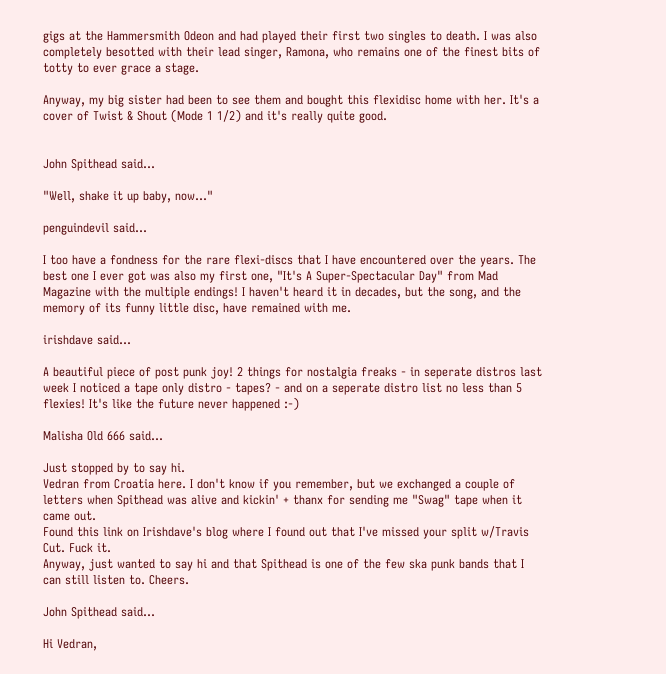gigs at the Hammersmith Odeon and had played their first two singles to death. I was also completely besotted with their lead singer, Ramona, who remains one of the finest bits of totty to ever grace a stage.

Anyway, my big sister had been to see them and bought this flexidisc home with her. It's a cover of Twist & Shout (Mode 1 1/2) and it's really quite good.


John Spithead said...

"Well, shake it up baby, now..."

penguindevil said...

I too have a fondness for the rare flexi-discs that I have encountered over the years. The best one I ever got was also my first one, "It's A Super-Spectacular Day" from Mad Magazine with the multiple endings! I haven't heard it in decades, but the song, and the memory of its funny little disc, have remained with me.

irishdave said...

A beautiful piece of post punk joy! 2 things for nostalgia freaks - in seperate distros last week I noticed a tape only distro - tapes? - and on a seperate distro list no less than 5 flexies! It's like the future never happened :-)

Malisha Old 666 said...

Just stopped by to say hi.
Vedran from Croatia here. I don't know if you remember, but we exchanged a couple of letters when Spithead was alive and kickin' + thanx for sending me "Swag" tape when it came out.
Found this link on Irishdave's blog where I found out that I've missed your split w/Travis Cut. Fuck it.
Anyway, just wanted to say hi and that Spithead is one of the few ska punk bands that I can still listen to. Cheers.

John Spithead said...

Hi Vedran,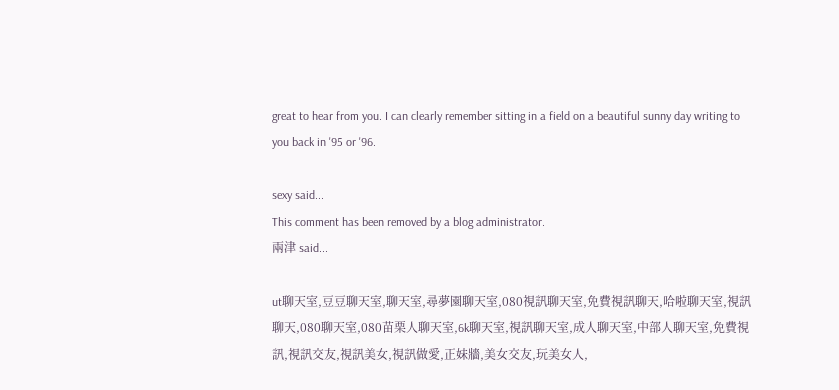great to hear from you. I can clearly remember sitting in a field on a beautiful sunny day writing to you back in '95 or '96.

sexy said...
This comment has been removed by a blog administrator.
兩津 said...

ut聊天室,豆豆聊天室,聊天室,尋夢園聊天室,080視訊聊天室,免費視訊聊天,哈啦聊天室,視訊聊天,080聊天室,080苗栗人聊天室,6k聊天室,視訊聊天室,成人聊天室,中部人聊天室,免費視訊,視訊交友,視訊美女,視訊做愛,正妹牆,美女交友,玩美女人,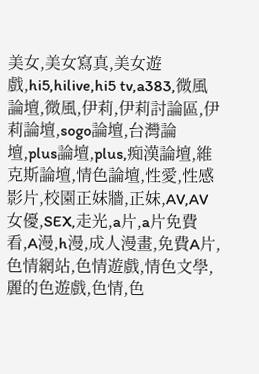美女,美女寫真,美女遊戲,hi5,hilive,hi5 tv,a383,微風論壇,微風,伊莉,伊莉討論區,伊莉論壇,sogo論壇,台灣論壇,plus論壇,plus,痴漢論壇,維克斯論壇,情色論壇,性愛,性感影片,校園正妹牆,正妹,AV,AV女優,SEX,走光,a片,a片免費看,A漫,h漫,成人漫畫,免費A片,色情網站,色情遊戲,情色文學,麗的色遊戲,色情,色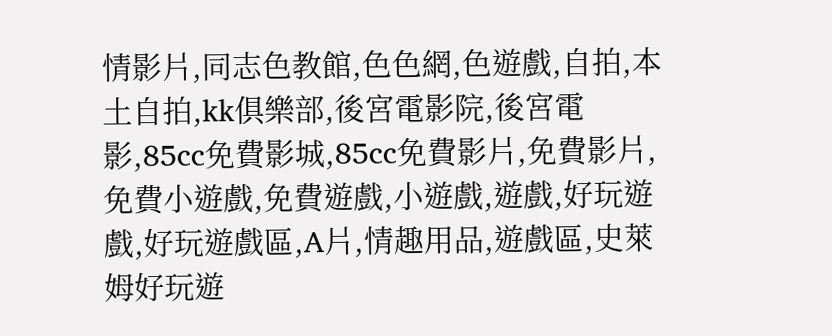情影片,同志色教館,色色網,色遊戲,自拍,本土自拍,kk俱樂部,後宮電影院,後宮電影,85cc免費影城,85cc免費影片,免費影片,免費小遊戲,免費遊戲,小遊戲,遊戲,好玩遊戲,好玩遊戲區,A片,情趣用品,遊戲區,史萊姆好玩遊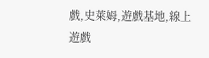戲,史萊姆,遊戲基地,線上遊戲